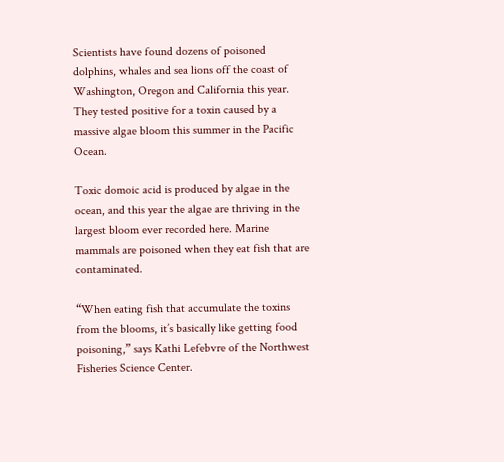Scientists have found dozens of poisoned dolphins, whales and sea lions off the coast of Washington, Oregon and California this year. They tested positive for a toxin caused by a massive algae bloom this summer in the Pacific Ocean.

Toxic domoic acid is produced by algae in the ocean, and this year the algae are thriving in the largest bloom ever recorded here. Marine mammals are poisoned when they eat fish that are contaminated.

“When eating fish that accumulate the toxins from the blooms, it’s basically like getting food poisoning,” says Kathi Lefebvre of the Northwest Fisheries Science Center.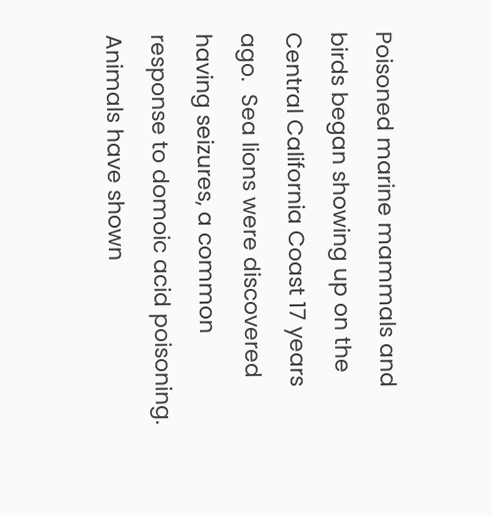Poisoned marine mammals and birds began showing up on the Central California Coast 17 years ago.  Sea lions were discovered having seizures, a common response to domoic acid poisoning.  Animals have shown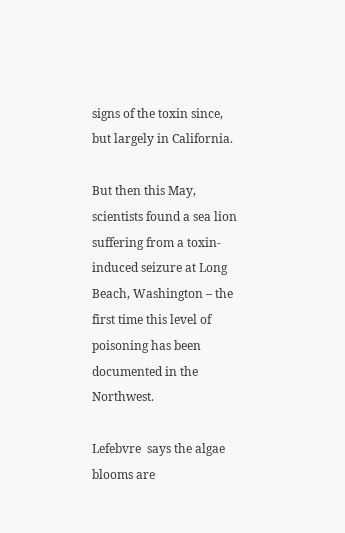signs of the toxin since, but largely in California.

But then this May, scientists found a sea lion suffering from a toxin-induced seizure at Long Beach, Washington – the first time this level of poisoning has been documented in the Northwest.

Lefebvre  says the algae blooms are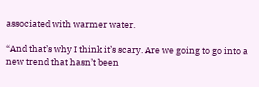associated with warmer water.

“And that’s why I think it’s scary. Are we going to go into a new trend that hasn’t been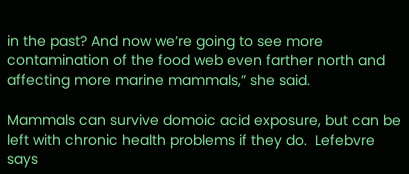in the past? And now we’re going to see more contamination of the food web even farther north and affecting more marine mammals,” she said.

Mammals can survive domoic acid exposure, but can be left with chronic health problems if they do.  Lefebvre says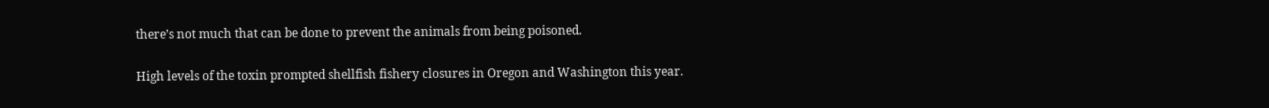there’s not much that can be done to prevent the animals from being poisoned.

High levels of the toxin prompted shellfish fishery closures in Oregon and Washington this year.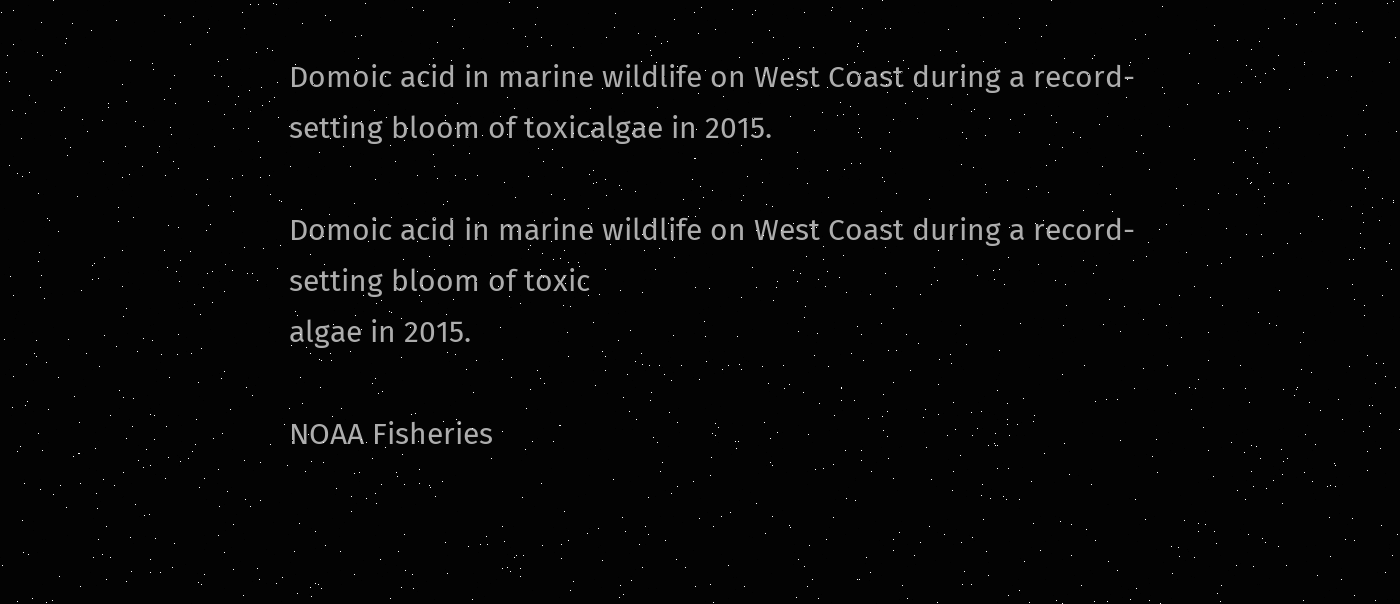Domoic acid in marine wildlife on West Coast during a record-setting bloom of toxicalgae in 2015.

Domoic acid in marine wildlife on West Coast during a record-setting bloom of toxic
algae in 2015.

NOAA Fisheries